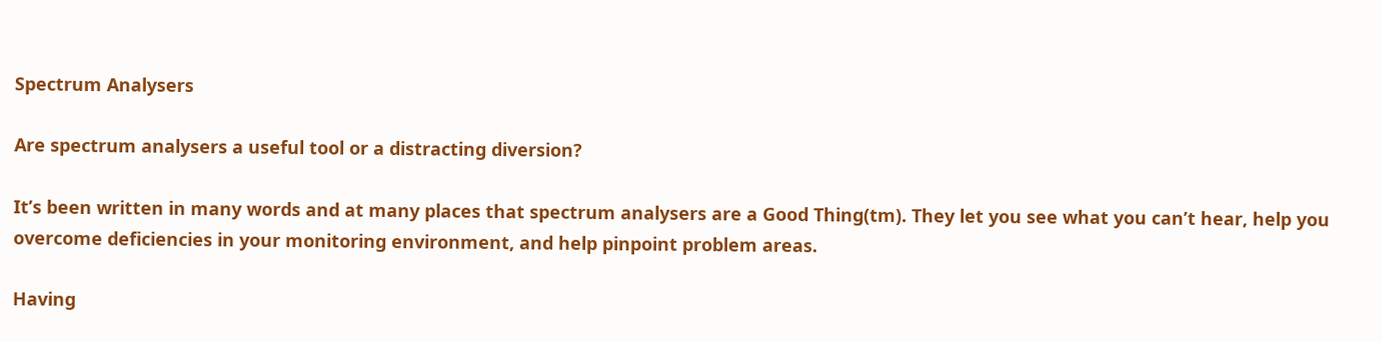Spectrum Analysers

Are spectrum analysers a useful tool or a distracting diversion?

It’s been written in many words and at many places that spectrum analysers are a Good Thing(tm). They let you see what you can’t hear, help you overcome deficiencies in your monitoring environment, and help pinpoint problem areas.

Having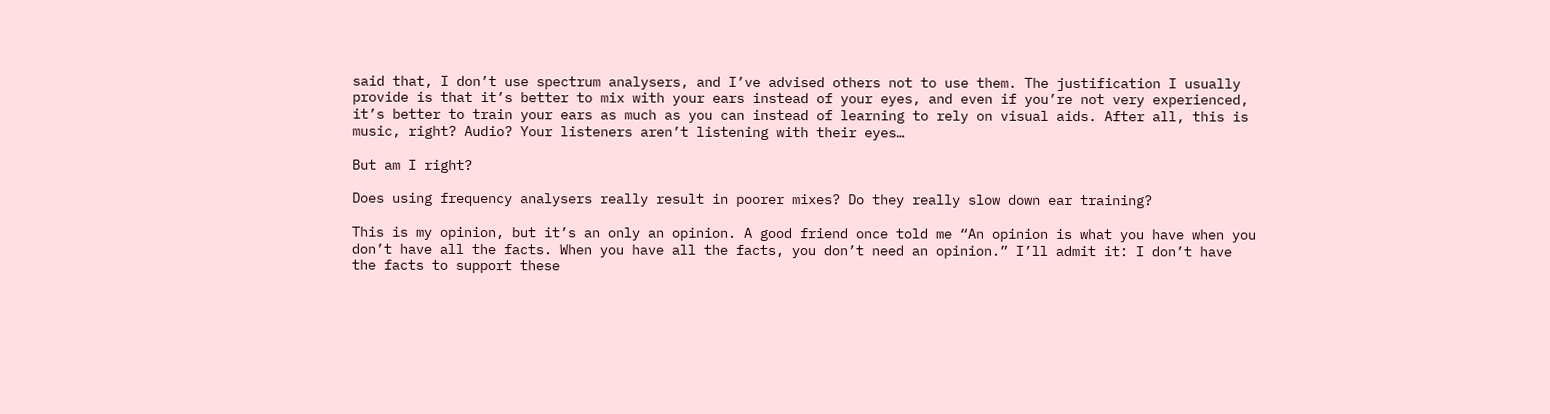said that, I don’t use spectrum analysers, and I’ve advised others not to use them. The justification I usually provide is that it’s better to mix with your ears instead of your eyes, and even if you’re not very experienced, it’s better to train your ears as much as you can instead of learning to rely on visual aids. After all, this is music, right? Audio? Your listeners aren’t listening with their eyes…

But am I right?

Does using frequency analysers really result in poorer mixes? Do they really slow down ear training?

This is my opinion, but it’s an only an opinion. A good friend once told me “An opinion is what you have when you don’t have all the facts. When you have all the facts, you don’t need an opinion.” I’ll admit it: I don’t have the facts to support these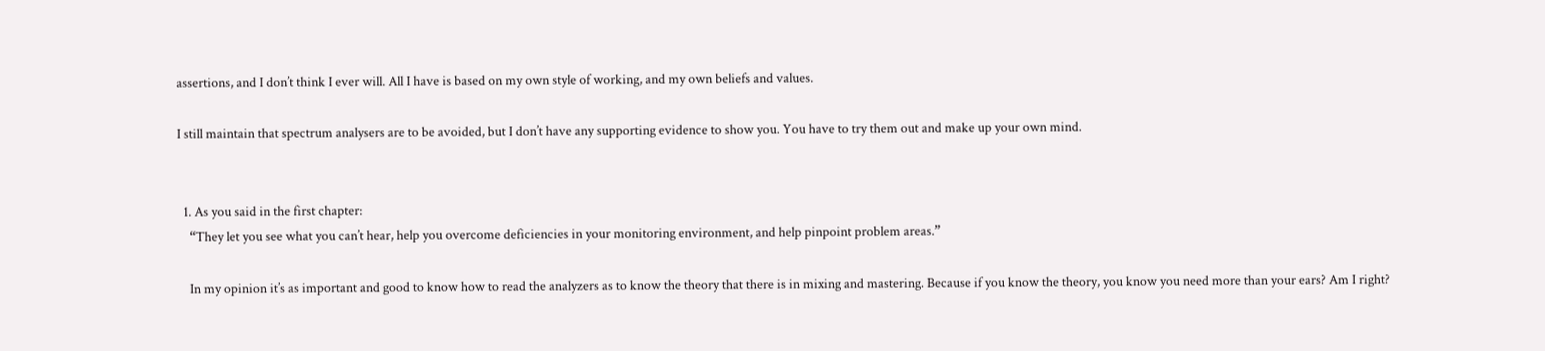assertions, and I don’t think I ever will. All I have is based on my own style of working, and my own beliefs and values.

I still maintain that spectrum analysers are to be avoided, but I don’t have any supporting evidence to show you. You have to try them out and make up your own mind.


  1. As you said in the first chapter:
    “They let you see what you can’t hear, help you overcome deficiencies in your monitoring environment, and help pinpoint problem areas.”

    In my opinion it’s as important and good to know how to read the analyzers as to know the theory that there is in mixing and mastering. Because if you know the theory, you know you need more than your ears? Am I right?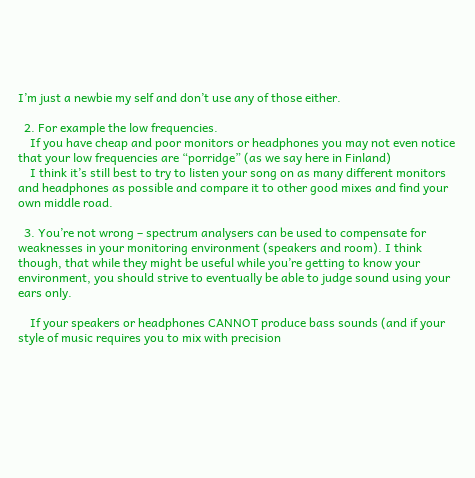I’m just a newbie my self and don’t use any of those either.

  2. For example the low frequencies.
    If you have cheap and poor monitors or headphones you may not even notice that your low frequencies are “porridge” (as we say here in Finland)
    I think it’s still best to try to listen your song on as many different monitors and headphones as possible and compare it to other good mixes and find your own middle road.

  3. You’re not wrong – spectrum analysers can be used to compensate for weaknesses in your monitoring environment (speakers and room). I think though, that while they might be useful while you’re getting to know your environment, you should strive to eventually be able to judge sound using your ears only.

    If your speakers or headphones CANNOT produce bass sounds (and if your style of music requires you to mix with precision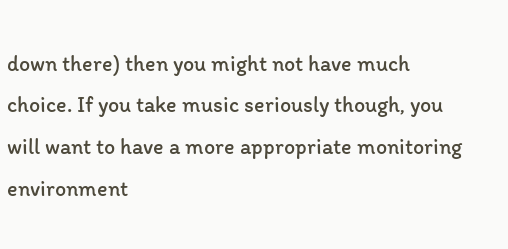down there) then you might not have much choice. If you take music seriously though, you will want to have a more appropriate monitoring environment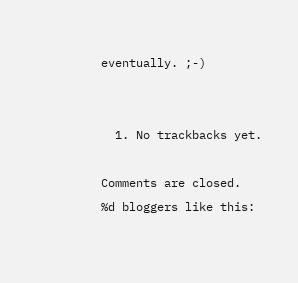eventually. ;-)


  1. No trackbacks yet.

Comments are closed.
%d bloggers like this: